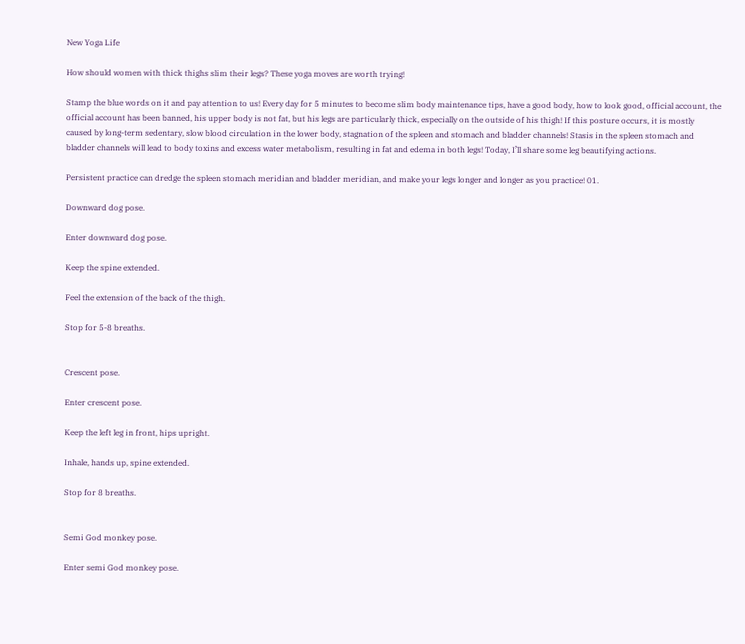New Yoga Life

How should women with thick thighs slim their legs? These yoga moves are worth trying!

Stamp the blue words on it and pay attention to us! Every day for 5 minutes to become slim body maintenance tips, have a good body, how to look good, official account, the official account has been banned, his upper body is not fat, but his legs are particularly thick, especially on the outside of his thigh! If this posture occurs, it is mostly caused by long-term sedentary, slow blood circulation in the lower body, stagnation of the spleen and stomach and bladder channels! Stasis in the spleen stomach and bladder channels will lead to body toxins and excess water metabolism, resulting in fat and edema in both legs! Today, I’ll share some leg beautifying actions.

Persistent practice can dredge the spleen stomach meridian and bladder meridian, and make your legs longer and longer as you practice! 01.

Downward dog pose.

Enter downward dog pose.

Keep the spine extended.

Feel the extension of the back of the thigh.

Stop for 5-8 breaths.


Crescent pose.

Enter crescent pose.

Keep the left leg in front, hips upright.

Inhale, hands up, spine extended.

Stop for 8 breaths.


Semi God monkey pose.

Enter semi God monkey pose.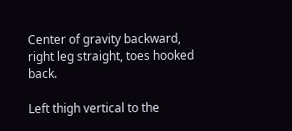Center of gravity backward, right leg straight, toes hooked back.

Left thigh vertical to the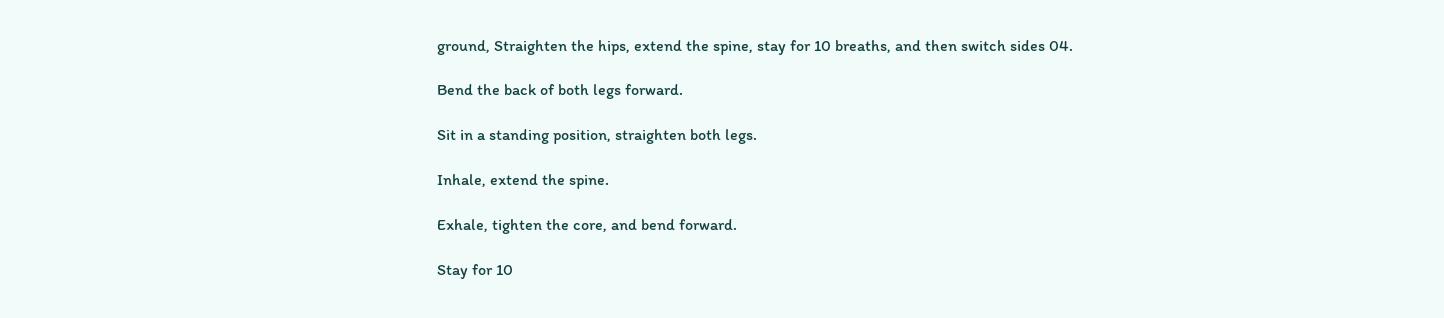ground, Straighten the hips, extend the spine, stay for 10 breaths, and then switch sides 04.

Bend the back of both legs forward.

Sit in a standing position, straighten both legs.

Inhale, extend the spine.

Exhale, tighten the core, and bend forward.

Stay for 10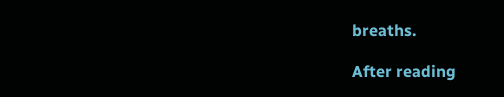breaths.

After reading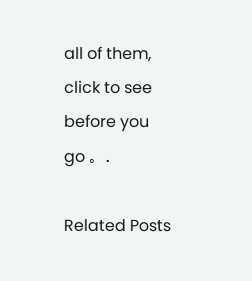all of them, click to see before you go 。.

Related Posts